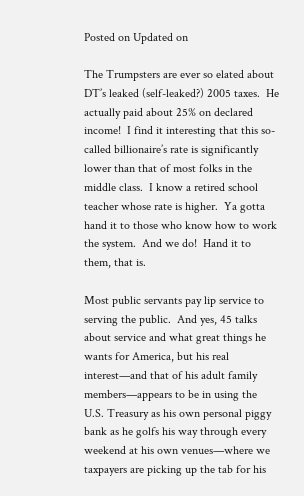Posted on Updated on

The Trumpsters are ever so elated about DT’s leaked (self-leaked?) 2005 taxes.  He actually paid about 25% on declared income!  I find it interesting that this so-called billionaire’s rate is significantly lower than that of most folks in the middle class.  I know a retired school teacher whose rate is higher.  Ya gotta hand it to those who know how to work the system.  And we do!  Hand it to them, that is.

Most public servants pay lip service to serving the public.  And yes, 45 talks about service and what great things he wants for America, but his real interest—and that of his adult family members—appears to be in using the U.S. Treasury as his own personal piggy bank as he golfs his way through every weekend at his own venues—where we taxpayers are picking up the tab for his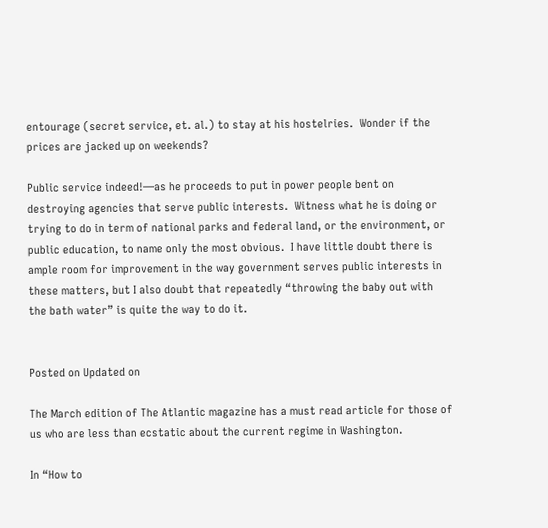entourage (secret service, et. al.) to stay at his hostelries.  Wonder if the prices are jacked up on weekends?

Public service indeed!—as he proceeds to put in power people bent on destroying agencies that serve public interests.  Witness what he is doing or trying to do in term of national parks and federal land, or the environment, or public education, to name only the most obvious.  I have little doubt there is ample room for improvement in the way government serves public interests in these matters, but I also doubt that repeatedly “throwing the baby out with the bath water” is quite the way to do it.


Posted on Updated on

The March edition of The Atlantic magazine has a must read article for those of us who are less than ecstatic about the current regime in Washington.

In “How to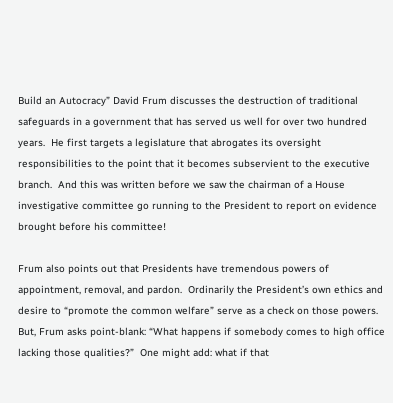Build an Autocracy” David Frum discusses the destruction of traditional safeguards in a government that has served us well for over two hundred years.  He first targets a legislature that abrogates its oversight responsibilities to the point that it becomes subservient to the executive branch.  And this was written before we saw the chairman of a House investigative committee go running to the President to report on evidence brought before his committee!

Frum also points out that Presidents have tremendous powers of appointment, removal, and pardon.  Ordinarily the President’s own ethics and desire to “promote the common welfare” serve as a check on those powers. But, Frum asks point-blank: “What happens if somebody comes to high office lacking those qualities?”  One might add: what if that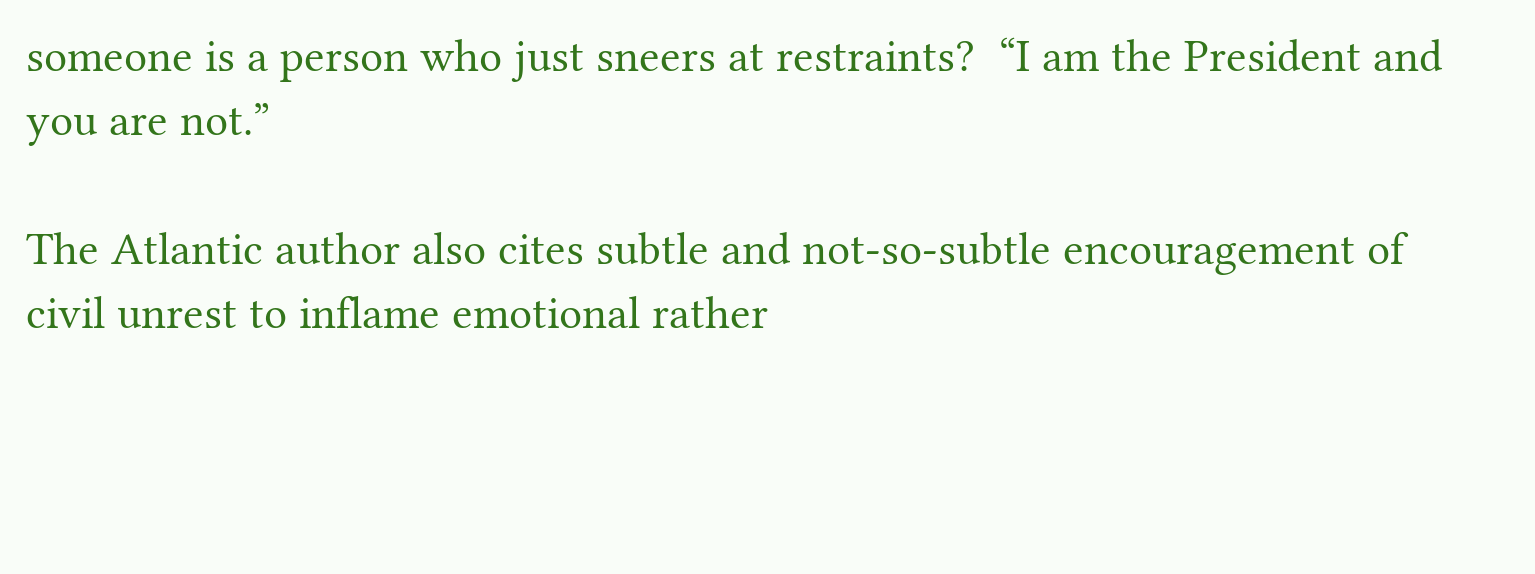someone is a person who just sneers at restraints?  “I am the President and you are not.”

The Atlantic author also cites subtle and not-so-subtle encouragement of civil unrest to inflame emotional rather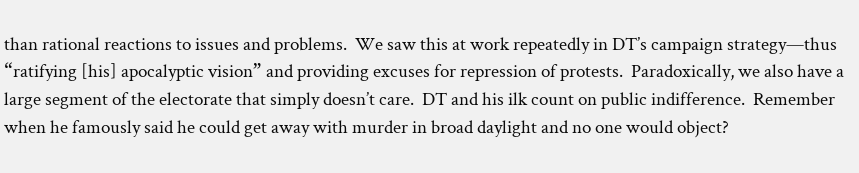than rational reactions to issues and problems.  We saw this at work repeatedly in DT’s campaign strategy—thus “ratifying [his] apocalyptic vision” and providing excuses for repression of protests.  Paradoxically, we also have a large segment of the electorate that simply doesn’t care.  DT and his ilk count on public indifference.  Remember when he famously said he could get away with murder in broad daylight and no one would object?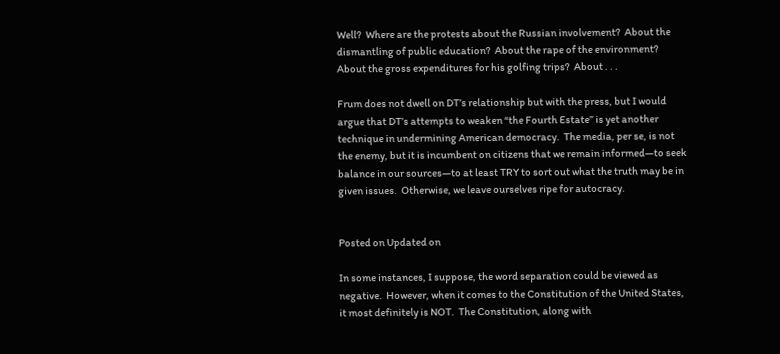Well?  Where are the protests about the Russian involvement?  About the dismantling of public education?  About the rape of the environment?  About the gross expenditures for his golfing trips?  About . . .

Frum does not dwell on DT’s relationship but with the press, but I would argue that DT’s attempts to weaken “the Fourth Estate” is yet another technique in undermining American democracy.  The media, per se, is not the enemy, but it is incumbent on citizens that we remain informed—to seek balance in our sources—to at least TRY to sort out what the truth may be in given issues.  Otherwise, we leave ourselves ripe for autocracy.


Posted on Updated on

In some instances, I suppose, the word separation could be viewed as negative.  However, when it comes to the Constitution of the United States, it most definitely is NOT.  The Constitution, along with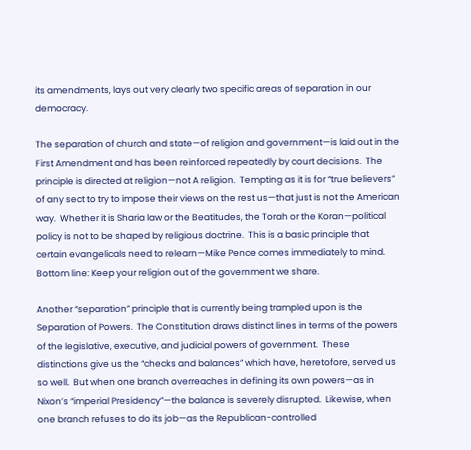its amendments, lays out very clearly two specific areas of separation in our democracy.

The separation of church and state—of religion and government—is laid out in the First Amendment and has been reinforced repeatedly by court decisions.  The principle is directed at religion—not A religion.  Tempting as it is for “true believers” of any sect to try to impose their views on the rest us—that just is not the American way.  Whether it is Sharia law or the Beatitudes, the Torah or the Koran—political policy is not to be shaped by religious doctrine.  This is a basic principle that certain evangelicals need to relearn—Mike Pence comes immediately to mind.  Bottom line: Keep your religion out of the government we share.

Another “separation” principle that is currently being trampled upon is the Separation of Powers.  The Constitution draws distinct lines in terms of the powers of the legislative, executive, and judicial powers of government.  These distinctions give us the “checks and balances” which have, heretofore, served us so well.  But when one branch overreaches in defining its own powers—as in Nixon’s “imperial Presidency”—the balance is severely disrupted.  Likewise, when one branch refuses to do its job—as the Republican-controlled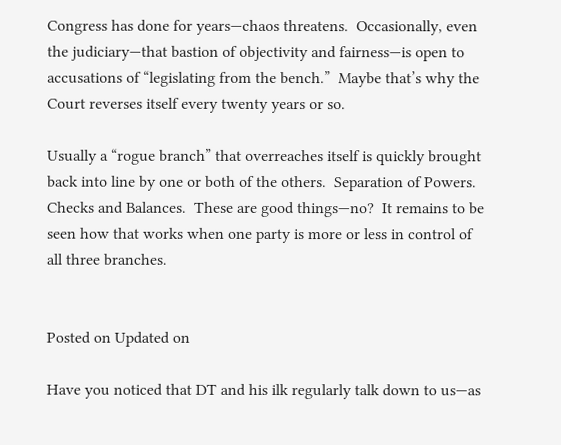Congress has done for years—chaos threatens.  Occasionally, even the judiciary—that bastion of objectivity and fairness—is open to accusations of “legislating from the bench.”  Maybe that’s why the Court reverses itself every twenty years or so.

Usually a “rogue branch” that overreaches itself is quickly brought back into line by one or both of the others.  Separation of Powers.  Checks and Balances.  These are good things—no?  It remains to be seen how that works when one party is more or less in control of all three branches.


Posted on Updated on

Have you noticed that DT and his ilk regularly talk down to us—as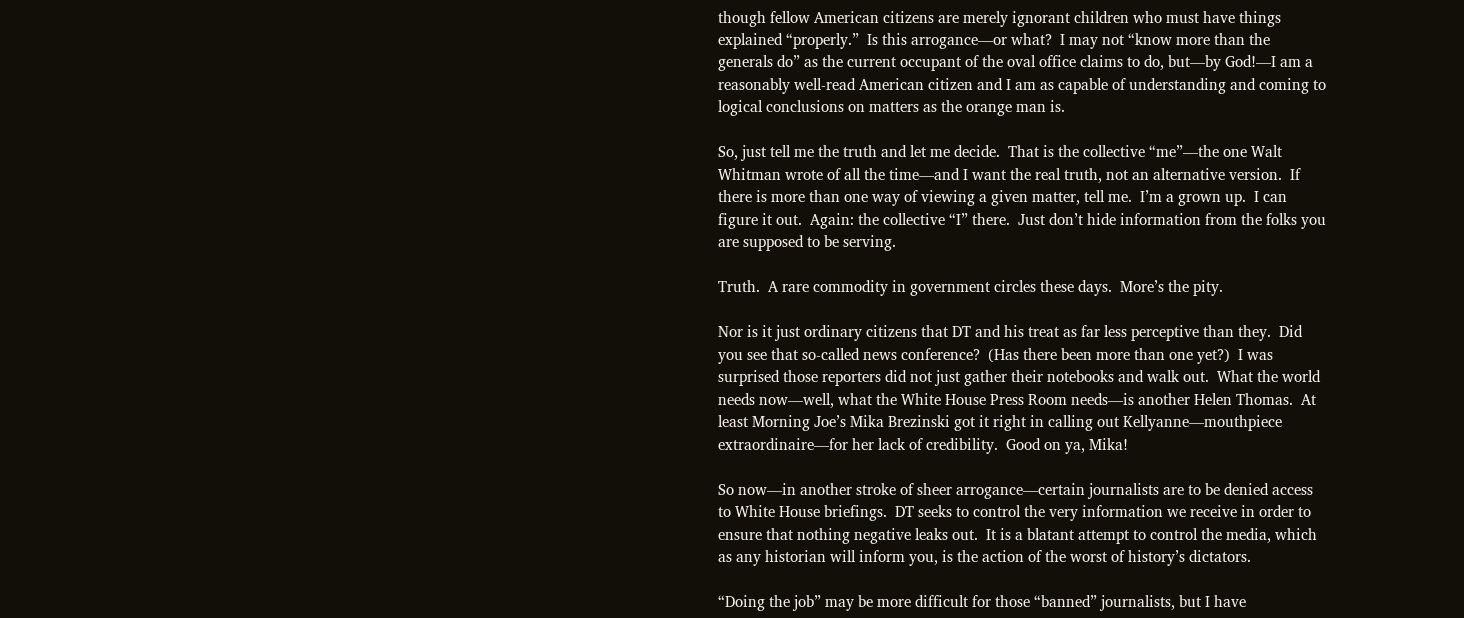though fellow American citizens are merely ignorant children who must have things explained “properly.”  Is this arrogance—or what?  I may not “know more than the generals do” as the current occupant of the oval office claims to do, but—by God!—I am a reasonably well-read American citizen and I am as capable of understanding and coming to logical conclusions on matters as the orange man is.

So, just tell me the truth and let me decide.  That is the collective “me”—the one Walt Whitman wrote of all the time—and I want the real truth, not an alternative version.  If there is more than one way of viewing a given matter, tell me.  I’m a grown up.  I can figure it out.  Again: the collective “I” there.  Just don’t hide information from the folks you are supposed to be serving.

Truth.  A rare commodity in government circles these days.  More’s the pity.

Nor is it just ordinary citizens that DT and his treat as far less perceptive than they.  Did you see that so-called news conference?  (Has there been more than one yet?)  I was surprised those reporters did not just gather their notebooks and walk out.  What the world needs now—well, what the White House Press Room needs—is another Helen Thomas.  At least Morning Joe’s Mika Brezinski got it right in calling out Kellyanne—mouthpiece extraordinaire—for her lack of credibility.  Good on ya, Mika!

So now—in another stroke of sheer arrogance—certain journalists are to be denied access to White House briefings.  DT seeks to control the very information we receive in order to ensure that nothing negative leaks out.  It is a blatant attempt to control the media, which as any historian will inform you, is the action of the worst of history’s dictators.

“Doing the job” may be more difficult for those “banned” journalists, but I have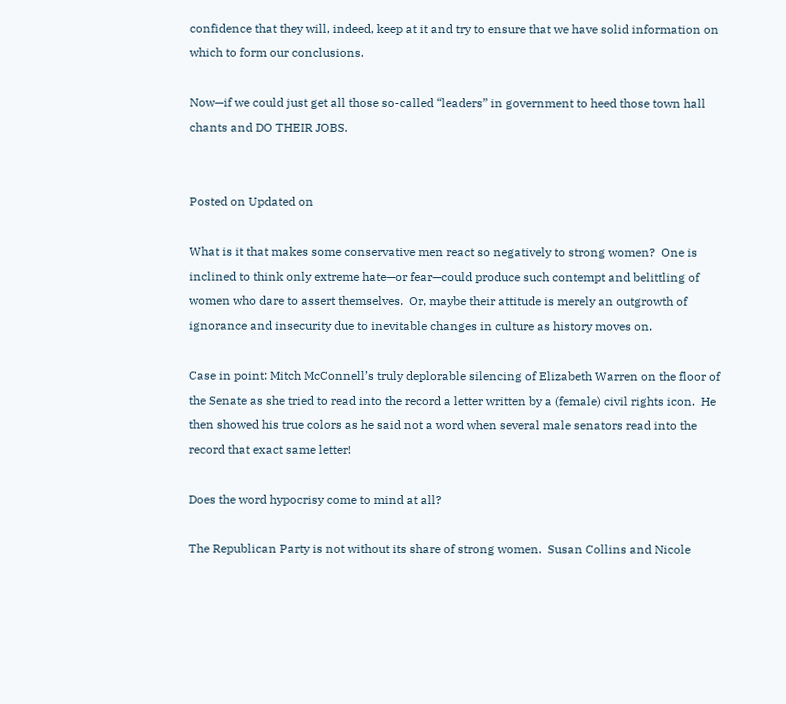confidence that they will, indeed, keep at it and try to ensure that we have solid information on which to form our conclusions.

Now—if we could just get all those so-called “leaders” in government to heed those town hall chants and DO THEIR JOBS.


Posted on Updated on

What is it that makes some conservative men react so negatively to strong women?  One is inclined to think only extreme hate—or fear—could produce such contempt and belittling of women who dare to assert themselves.  Or, maybe their attitude is merely an outgrowth of ignorance and insecurity due to inevitable changes in culture as history moves on.

Case in point: Mitch McConnell’s truly deplorable silencing of Elizabeth Warren on the floor of the Senate as she tried to read into the record a letter written by a (female) civil rights icon.  He then showed his true colors as he said not a word when several male senators read into the record that exact same letter!

Does the word hypocrisy come to mind at all?

The Republican Party is not without its share of strong women.  Susan Collins and Nicole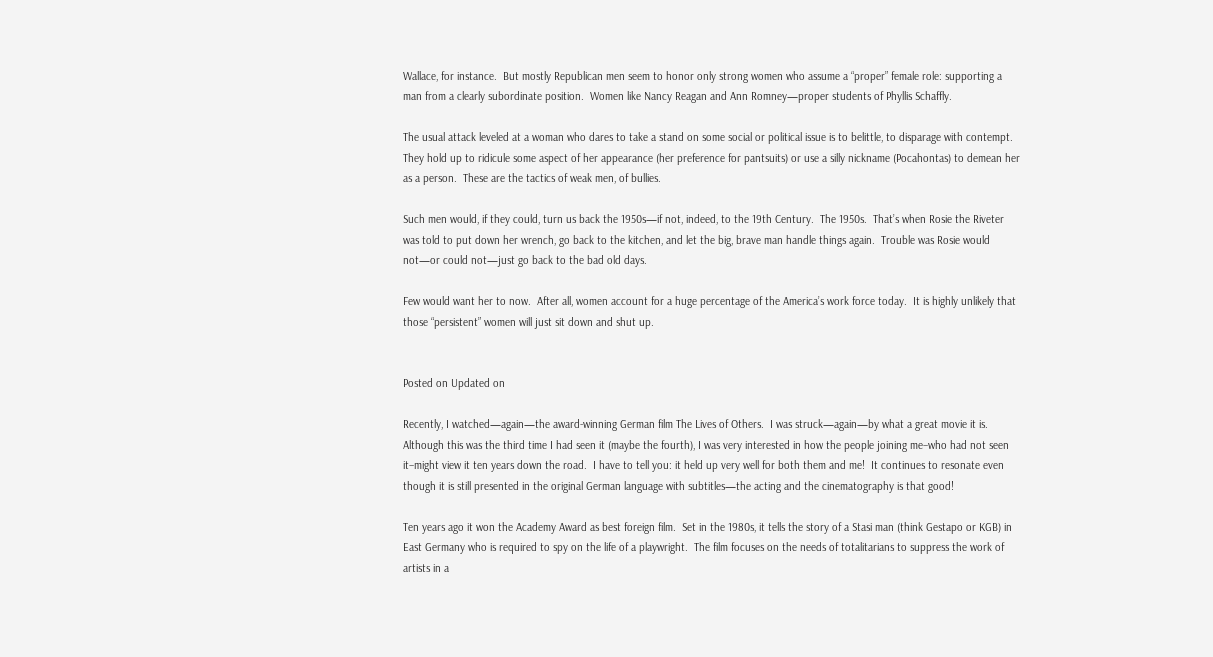Wallace, for instance.  But mostly Republican men seem to honor only strong women who assume a “proper” female role: supporting a man from a clearly subordinate position.  Women like Nancy Reagan and Ann Romney—proper students of Phyllis Schaffly.

The usual attack leveled at a woman who dares to take a stand on some social or political issue is to belittle, to disparage with contempt.  They hold up to ridicule some aspect of her appearance (her preference for pantsuits) or use a silly nickname (Pocahontas) to demean her as a person.  These are the tactics of weak men, of bullies.

Such men would, if they could, turn us back the 1950s—if not, indeed, to the 19th Century.  The 1950s.  That’s when Rosie the Riveter was told to put down her wrench, go back to the kitchen, and let the big, brave man handle things again.  Trouble was Rosie would not—or could not—just go back to the bad old days.

Few would want her to now.  After all, women account for a huge percentage of the America’s work force today.  It is highly unlikely that those “persistent” women will just sit down and shut up.


Posted on Updated on

Recently, I watched—again—the award-winning German film The Lives of Others.  I was struck—again—by what a great movie it is.  Although this was the third time I had seen it (maybe the fourth), I was very interested in how the people joining me–who had not seen it–might view it ten years down the road.  I have to tell you: it held up very well for both them and me!  It continues to resonate even though it is still presented in the original German language with subtitles—the acting and the cinematography is that good!

Ten years ago it won the Academy Award as best foreign film.  Set in the 1980s, it tells the story of a Stasi man (think Gestapo or KGB) in East Germany who is required to spy on the life of a playwright.  The film focuses on the needs of totalitarians to suppress the work of artists in a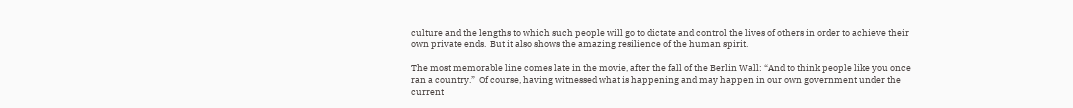culture and the lengths to which such people will go to dictate and control the lives of others in order to achieve their own private ends.  But it also shows the amazing resilience of the human spirit.

The most memorable line comes late in the movie, after the fall of the Berlin Wall: “And to think people like you once ran a country.”  Of course, having witnessed what is happening and may happen in our own government under the current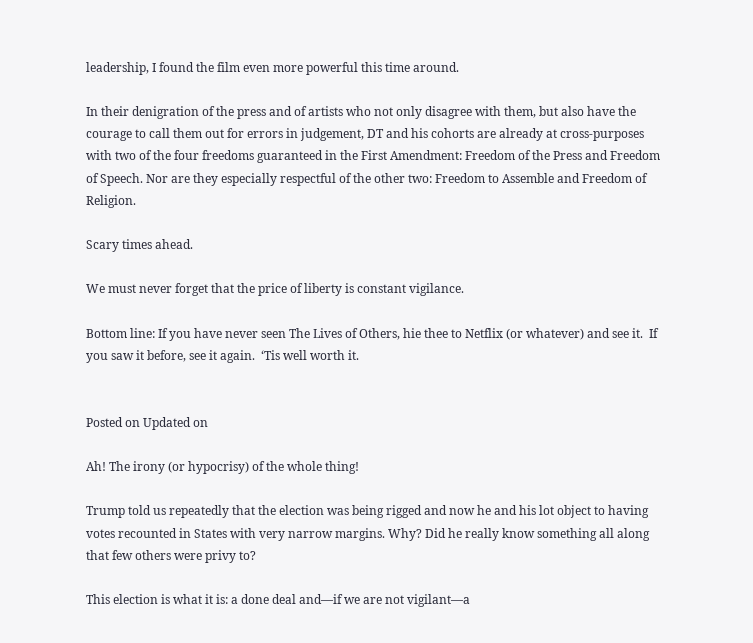leadership, I found the film even more powerful this time around.

In their denigration of the press and of artists who not only disagree with them, but also have the courage to call them out for errors in judgement, DT and his cohorts are already at cross-purposes with two of the four freedoms guaranteed in the First Amendment: Freedom of the Press and Freedom of Speech. Nor are they especially respectful of the other two: Freedom to Assemble and Freedom of Religion.

Scary times ahead.

We must never forget that the price of liberty is constant vigilance.

Bottom line: If you have never seen The Lives of Others, hie thee to Netflix (or whatever) and see it.  If you saw it before, see it again.  ‘Tis well worth it.


Posted on Updated on

Ah! The irony (or hypocrisy) of the whole thing!

Trump told us repeatedly that the election was being rigged and now he and his lot object to having votes recounted in States with very narrow margins. Why? Did he really know something all along that few others were privy to?

This election is what it is: a done deal and—if we are not vigilant—a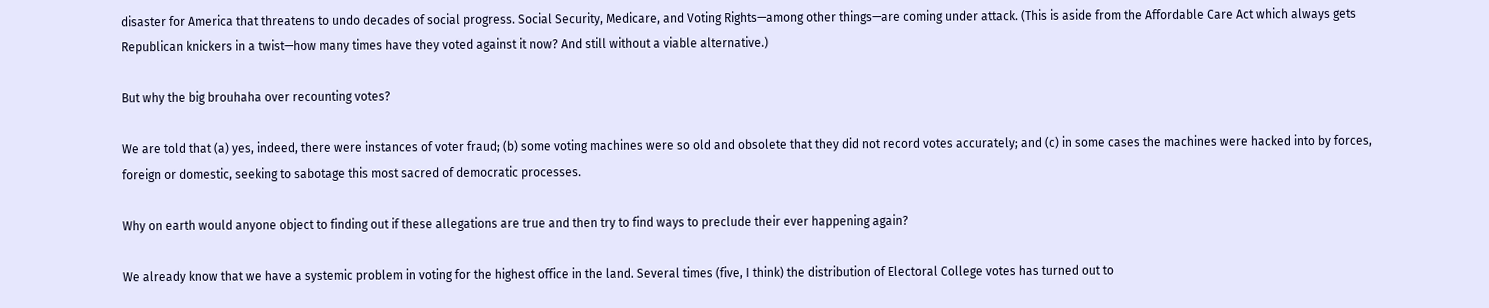disaster for America that threatens to undo decades of social progress. Social Security, Medicare, and Voting Rights—among other things—are coming under attack. (This is aside from the Affordable Care Act which always gets Republican knickers in a twist—how many times have they voted against it now? And still without a viable alternative.)

But why the big brouhaha over recounting votes?

We are told that (a) yes, indeed, there were instances of voter fraud; (b) some voting machines were so old and obsolete that they did not record votes accurately; and (c) in some cases the machines were hacked into by forces, foreign or domestic, seeking to sabotage this most sacred of democratic processes.

Why on earth would anyone object to finding out if these allegations are true and then try to find ways to preclude their ever happening again?

We already know that we have a systemic problem in voting for the highest office in the land. Several times (five, I think) the distribution of Electoral College votes has turned out to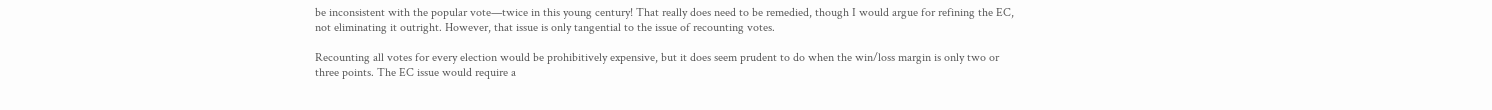be inconsistent with the popular vote—twice in this young century! That really does need to be remedied, though I would argue for refining the EC, not eliminating it outright. However, that issue is only tangential to the issue of recounting votes.

Recounting all votes for every election would be prohibitively expensive, but it does seem prudent to do when the win/loss margin is only two or three points. The EC issue would require a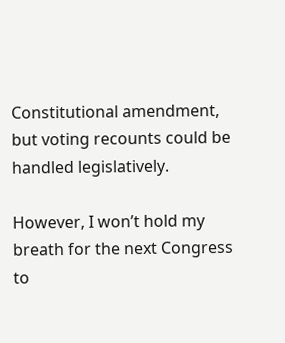Constitutional amendment, but voting recounts could be handled legislatively.

However, I won’t hold my breath for the next Congress to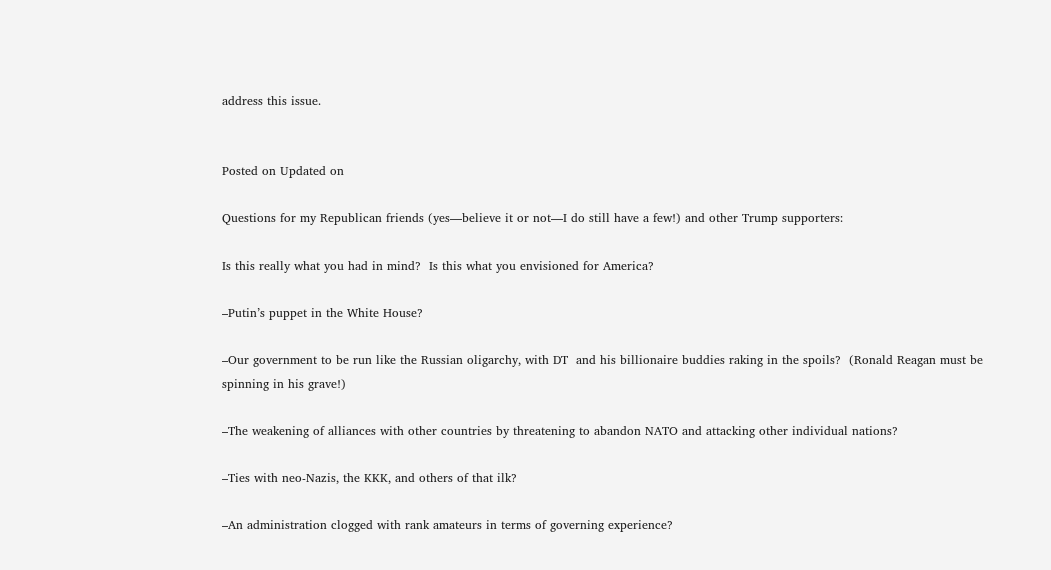address this issue.


Posted on Updated on

Questions for my Republican friends (yes—believe it or not—I do still have a few!) and other Trump supporters:

Is this really what you had in mind?  Is this what you envisioned for America?

–Putin’s puppet in the White House?

–Our government to be run like the Russian oligarchy, with DT  and his billionaire buddies raking in the spoils?  (Ronald Reagan must be spinning in his grave!)

–The weakening of alliances with other countries by threatening to abandon NATO and attacking other individual nations?

–Ties with neo-Nazis, the KKK, and others of that ilk?

–An administration clogged with rank amateurs in terms of governing experience?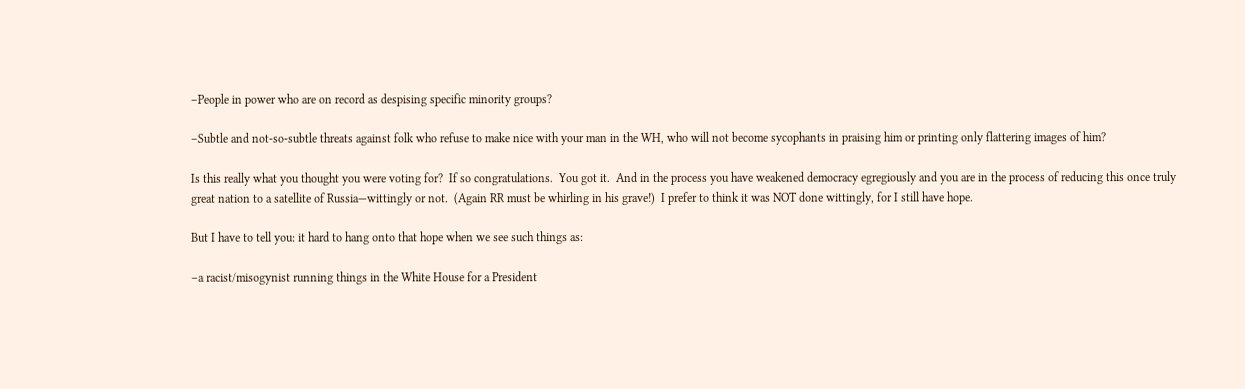–People in power who are on record as despising specific minority groups?

–Subtle and not-so-subtle threats against folk who refuse to make nice with your man in the WH, who will not become sycophants in praising him or printing only flattering images of him?

Is this really what you thought you were voting for?  If so congratulations.  You got it.  And in the process you have weakened democracy egregiously and you are in the process of reducing this once truly great nation to a satellite of Russia—wittingly or not.  (Again RR must be whirling in his grave!)  I prefer to think it was NOT done wittingly, for I still have hope.

But I have to tell you: it hard to hang onto that hope when we see such things as:

–a racist/misogynist running things in the White House for a President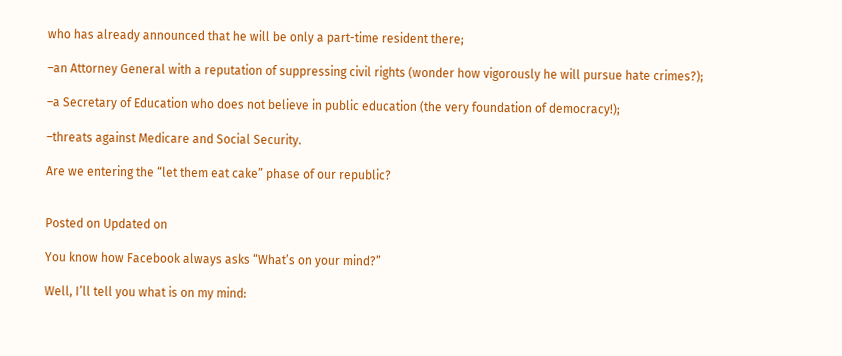who has already announced that he will be only a part-time resident there;

–an Attorney General with a reputation of suppressing civil rights (wonder how vigorously he will pursue hate crimes?);

–a Secretary of Education who does not believe in public education (the very foundation of democracy!);

–threats against Medicare and Social Security.

Are we entering the “let them eat cake” phase of our republic?


Posted on Updated on

You know how Facebook always asks “What’s on your mind?”

Well, I’ll tell you what is on my mind: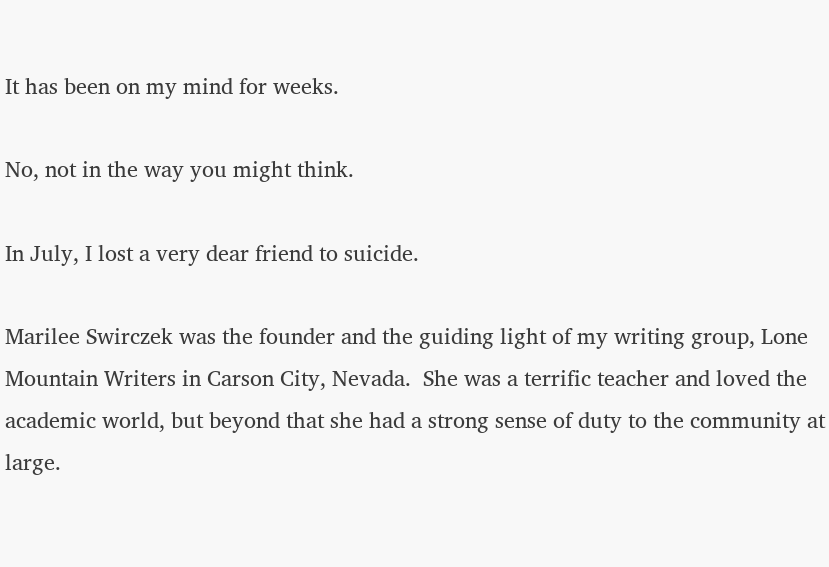It has been on my mind for weeks.

No, not in the way you might think.

In July, I lost a very dear friend to suicide.

Marilee Swirczek was the founder and the guiding light of my writing group, Lone Mountain Writers in Carson City, Nevada.  She was a terrific teacher and loved the academic world, but beyond that she had a strong sense of duty to the community at large.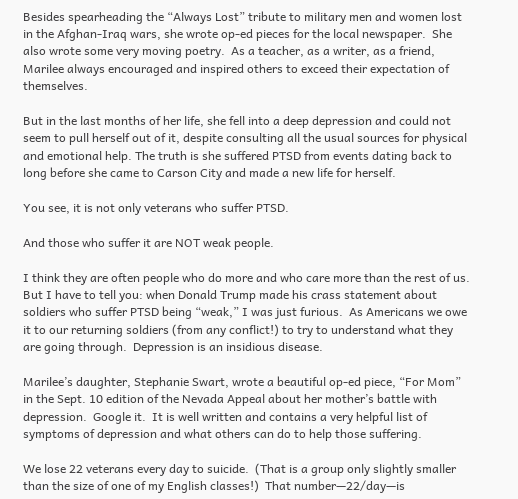Besides spearheading the “Always Lost” tribute to military men and women lost in the Afghan-Iraq wars, she wrote op-ed pieces for the local newspaper.  She also wrote some very moving poetry.  As a teacher, as a writer, as a friend, Marilee always encouraged and inspired others to exceed their expectation of themselves.

But in the last months of her life, she fell into a deep depression and could not seem to pull herself out of it, despite consulting all the usual sources for physical and emotional help. The truth is she suffered PTSD from events dating back to long before she came to Carson City and made a new life for herself.

You see, it is not only veterans who suffer PTSD.

And those who suffer it are NOT weak people.

I think they are often people who do more and who care more than the rest of us.  But I have to tell you: when Donald Trump made his crass statement about soldiers who suffer PTSD being “weak,” I was just furious.  As Americans we owe it to our returning soldiers (from any conflict!) to try to understand what they are going through.  Depression is an insidious disease.

Marilee’s daughter, Stephanie Swart, wrote a beautiful op-ed piece, “For Mom” in the Sept. 10 edition of the Nevada Appeal about her mother’s battle with depression.  Google it.  It is well written and contains a very helpful list of symptoms of depression and what others can do to help those suffering.

We lose 22 veterans every day to suicide.  (That is a group only slightly smaller than the size of one of my English classes!)  That number—22/day—is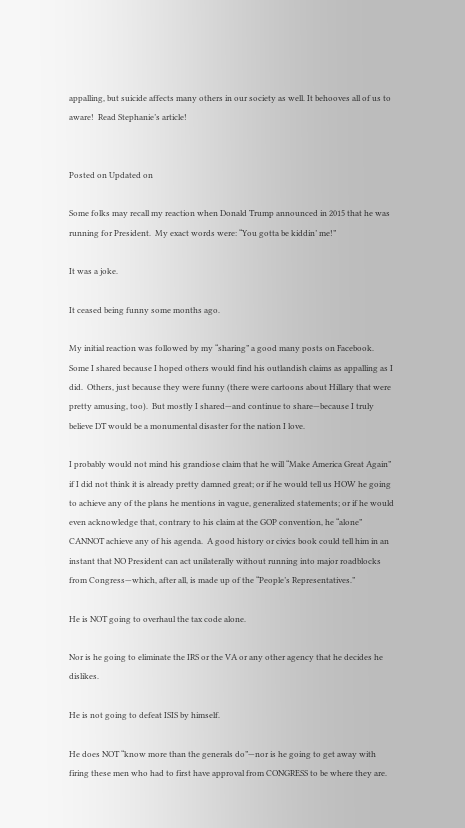appalling, but suicide affects many others in our society as well. It behooves all of us to aware!  Read Stephanie’s article!


Posted on Updated on

Some folks may recall my reaction when Donald Trump announced in 2015 that he was running for President.  My exact words were: “You gotta be kiddin’ me!”

It was a joke.

It ceased being funny some months ago.

My initial reaction was followed by my “sharing” a good many posts on Facebook.  Some I shared because I hoped others would find his outlandish claims as appalling as I did.  Others, just because they were funny (there were cartoons about Hillary that were pretty amusing, too).  But mostly I shared—and continue to share—because I truly believe DT would be a monumental disaster for the nation I love.

I probably would not mind his grandiose claim that he will “Make America Great Again” if I did not think it is already pretty damned great; or if he would tell us HOW he going to achieve any of the plans he mentions in vague, generalized statements; or if he would even acknowledge that, contrary to his claim at the GOP convention, he “alone” CANNOT achieve any of his agenda.  A good history or civics book could tell him in an instant that NO President can act unilaterally without running into major roadblocks from Congress—which, after all, is made up of the “People’s Representatives.”

He is NOT going to overhaul the tax code alone.

Nor is he going to eliminate the IRS or the VA or any other agency that he decides he dislikes.

He is not going to defeat ISIS by himself.

He does NOT “know more than the generals do”—nor is he going to get away with firing these men who had to first have approval from CONGRESS to be where they are.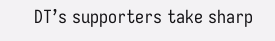DT’s supporters take sharp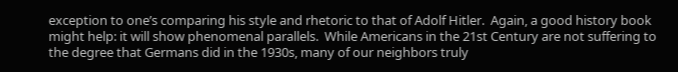exception to one’s comparing his style and rhetoric to that of Adolf Hitler.  Again, a good history book might help: it will show phenomenal parallels.  While Americans in the 21st Century are not suffering to the degree that Germans did in the 1930s, many of our neighbors truly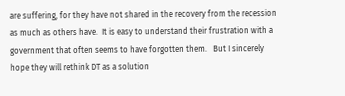are suffering, for they have not shared in the recovery from the recession as much as others have.  It is easy to understand their frustration with a government that often seems to have forgotten them.   But I sincerely hope they will rethink DT as a solution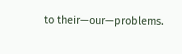to their—our—problems.